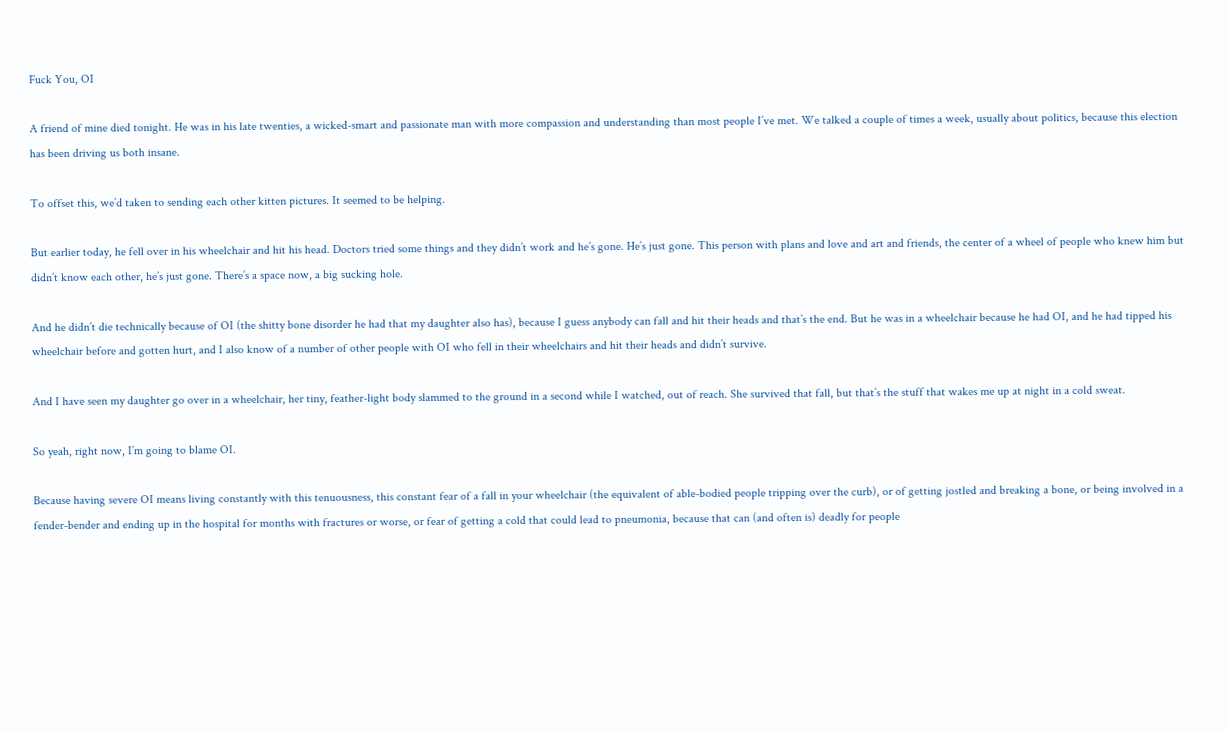Fuck You, OI

A friend of mine died tonight. He was in his late twenties, a wicked-smart and passionate man with more compassion and understanding than most people I’ve met. We talked a couple of times a week, usually about politics, because this election has been driving us both insane.

To offset this, we’d taken to sending each other kitten pictures. It seemed to be helping.

But earlier today, he fell over in his wheelchair and hit his head. Doctors tried some things and they didn’t work and he’s gone. He’s just gone. This person with plans and love and art and friends, the center of a wheel of people who knew him but didn’t know each other, he’s just gone. There’s a space now, a big sucking hole.

And he didn’t die technically because of OI (the shitty bone disorder he had that my daughter also has), because I guess anybody can fall and hit their heads and that’s the end. But he was in a wheelchair because he had OI, and he had tipped his wheelchair before and gotten hurt, and I also know of a number of other people with OI who fell in their wheelchairs and hit their heads and didn’t survive.

And I have seen my daughter go over in a wheelchair, her tiny, feather-light body slammed to the ground in a second while I watched, out of reach. She survived that fall, but that’s the stuff that wakes me up at night in a cold sweat.

So yeah, right now, I’m going to blame OI.

Because having severe OI means living constantly with this tenuousness, this constant fear of a fall in your wheelchair (the equivalent of able-bodied people tripping over the curb), or of getting jostled and breaking a bone, or being involved in a fender-bender and ending up in the hospital for months with fractures or worse, or fear of getting a cold that could lead to pneumonia, because that can (and often is) deadly for people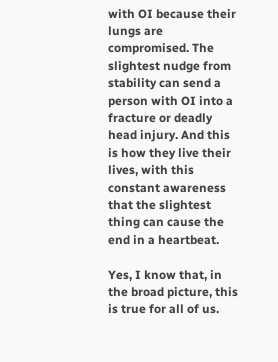with OI because their lungs are compromised. The slightest nudge from stability can send a person with OI into a fracture or deadly head injury. And this is how they live their lives, with this constant awareness that the slightest thing can cause the end in a heartbeat.

Yes, I know that, in the broad picture, this is true for all of us.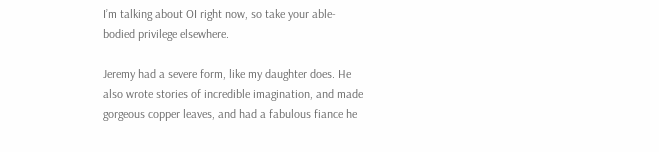I’m talking about OI right now, so take your able-bodied privilege elsewhere.

Jeremy had a severe form, like my daughter does. He also wrote stories of incredible imagination, and made gorgeous copper leaves, and had a fabulous fiance he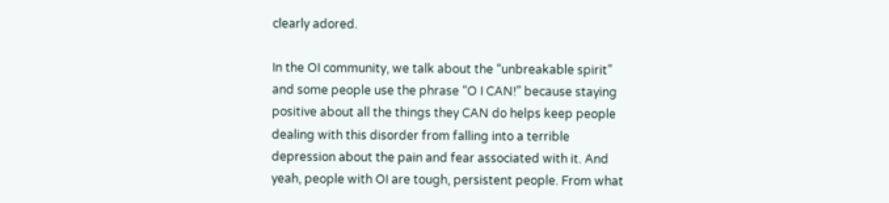clearly adored.

In the OI community, we talk about the “unbreakable spirit” and some people use the phrase “O I CAN!” because staying positive about all the things they CAN do helps keep people dealing with this disorder from falling into a terrible depression about the pain and fear associated with it. And yeah, people with OI are tough, persistent people. From what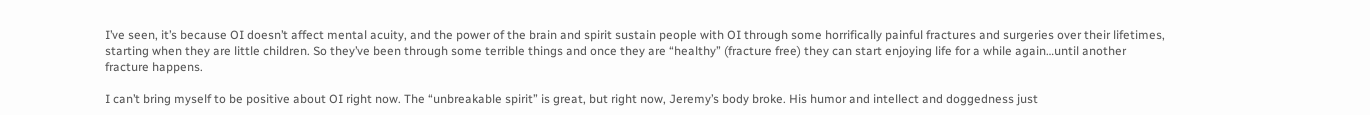I’ve seen, it’s because OI doesn’t affect mental acuity, and the power of the brain and spirit sustain people with OI through some horrifically painful fractures and surgeries over their lifetimes, starting when they are little children. So they’ve been through some terrible things and once they are “healthy” (fracture free) they can start enjoying life for a while again…until another fracture happens.

I can’t bring myself to be positive about OI right now. The “unbreakable spirit” is great, but right now, Jeremy’s body broke. His humor and intellect and doggedness just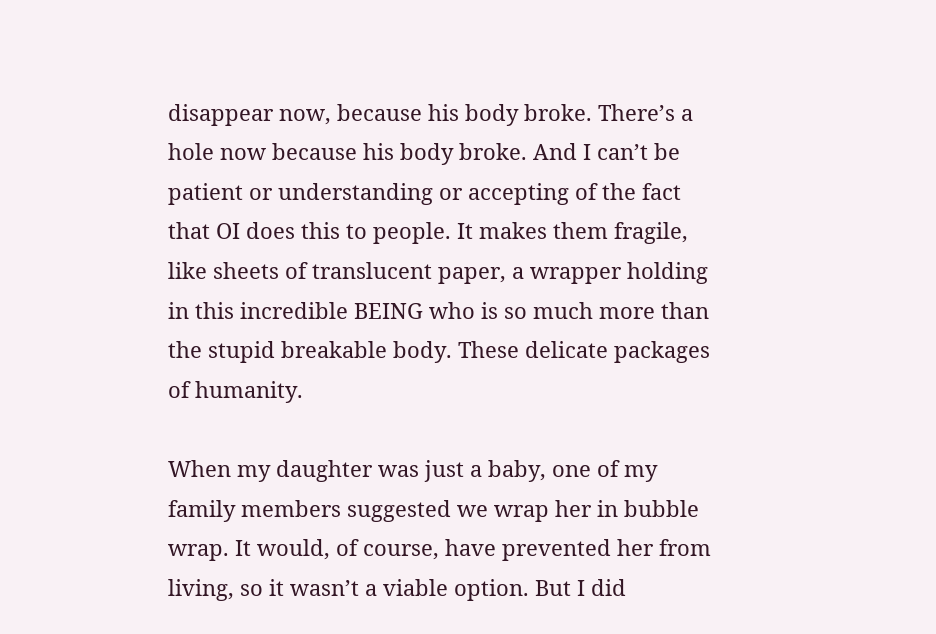disappear now, because his body broke. There’s a hole now because his body broke. And I can’t be patient or understanding or accepting of the fact that OI does this to people. It makes them fragile, like sheets of translucent paper, a wrapper holding in this incredible BEING who is so much more than the stupid breakable body. These delicate packages of humanity.

When my daughter was just a baby, one of my family members suggested we wrap her in bubble wrap. It would, of course, have prevented her from living, so it wasn’t a viable option. But I did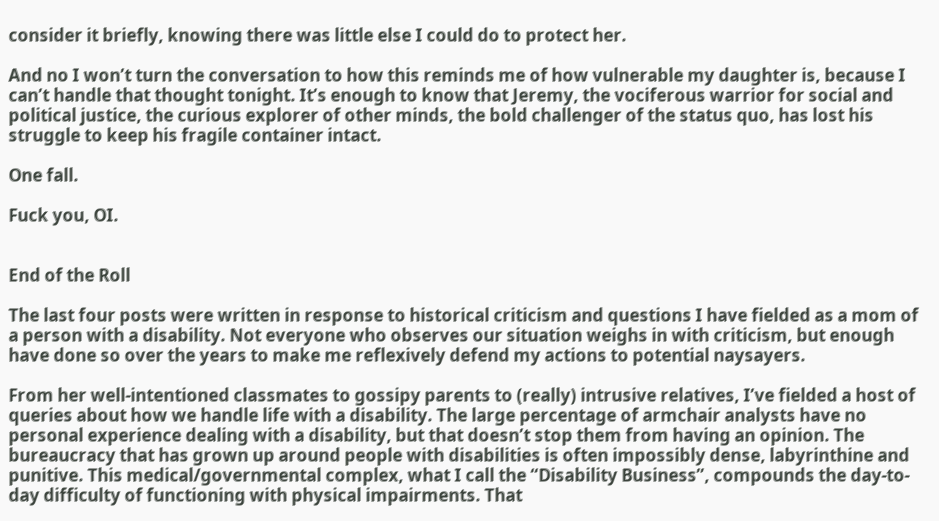consider it briefly, knowing there was little else I could do to protect her.

And no I won’t turn the conversation to how this reminds me of how vulnerable my daughter is, because I can’t handle that thought tonight. It’s enough to know that Jeremy, the vociferous warrior for social and political justice, the curious explorer of other minds, the bold challenger of the status quo, has lost his struggle to keep his fragile container intact.

One fall.

Fuck you, OI.


End of the Roll

The last four posts were written in response to historical criticism and questions I have fielded as a mom of a person with a disability. Not everyone who observes our situation weighs in with criticism, but enough have done so over the years to make me reflexively defend my actions to potential naysayers.

From her well-intentioned classmates to gossipy parents to (really) intrusive relatives, I’ve fielded a host of queries about how we handle life with a disability. The large percentage of armchair analysts have no personal experience dealing with a disability, but that doesn’t stop them from having an opinion. The bureaucracy that has grown up around people with disabilities is often impossibly dense, labyrinthine and punitive. This medical/governmental complex, what I call the “Disability Business”, compounds the day-to-day difficulty of functioning with physical impairments. That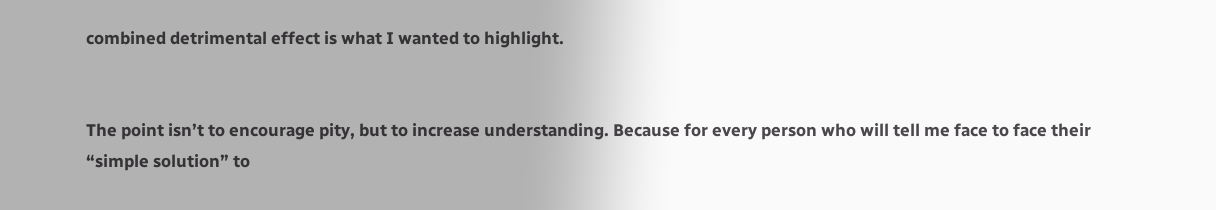combined detrimental effect is what I wanted to highlight.


The point isn’t to encourage pity, but to increase understanding. Because for every person who will tell me face to face their “simple solution” to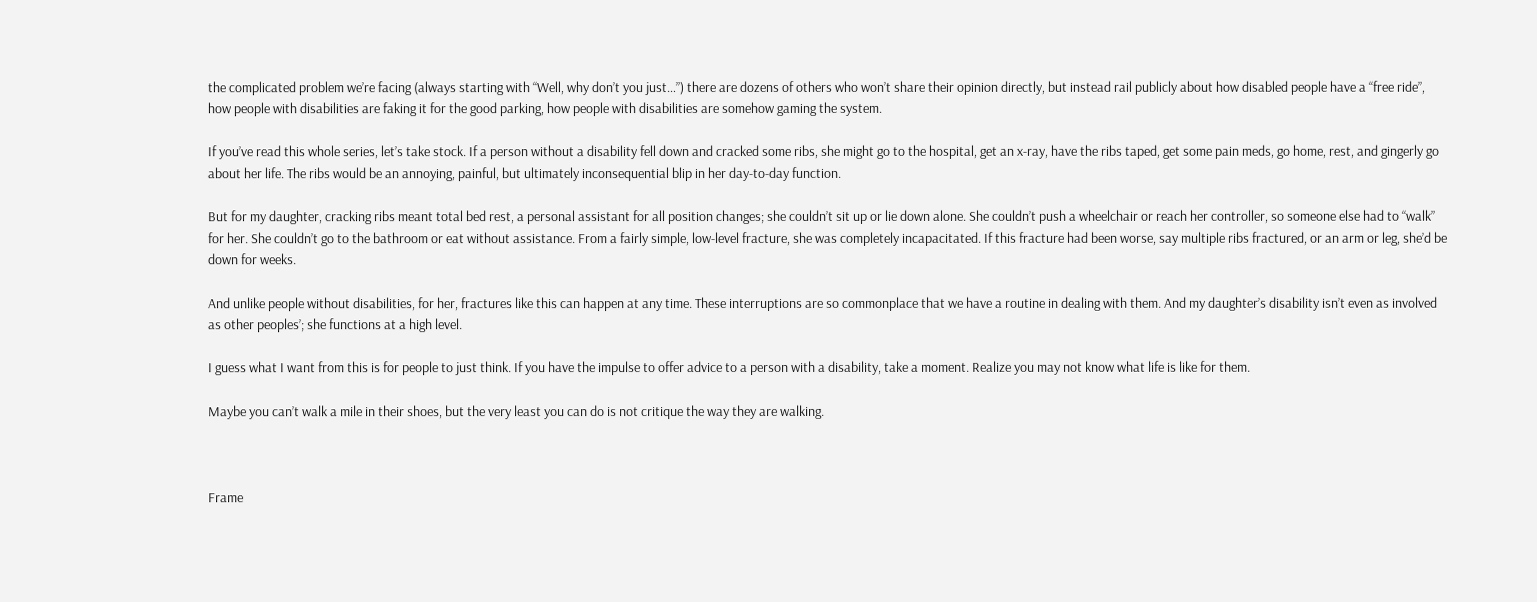the complicated problem we’re facing (always starting with “Well, why don’t you just…”) there are dozens of others who won’t share their opinion directly, but instead rail publicly about how disabled people have a “free ride”, how people with disabilities are faking it for the good parking, how people with disabilities are somehow gaming the system.

If you’ve read this whole series, let’s take stock. If a person without a disability fell down and cracked some ribs, she might go to the hospital, get an x-ray, have the ribs taped, get some pain meds, go home, rest, and gingerly go about her life. The ribs would be an annoying, painful, but ultimately inconsequential blip in her day-to-day function.

But for my daughter, cracking ribs meant total bed rest, a personal assistant for all position changes; she couldn’t sit up or lie down alone. She couldn’t push a wheelchair or reach her controller, so someone else had to “walk” for her. She couldn’t go to the bathroom or eat without assistance. From a fairly simple, low-level fracture, she was completely incapacitated. If this fracture had been worse, say multiple ribs fractured, or an arm or leg, she’d be down for weeks.

And unlike people without disabilities, for her, fractures like this can happen at any time. These interruptions are so commonplace that we have a routine in dealing with them. And my daughter’s disability isn’t even as involved as other peoples’; she functions at a high level.

I guess what I want from this is for people to just think. If you have the impulse to offer advice to a person with a disability, take a moment. Realize you may not know what life is like for them.

Maybe you can’t walk a mile in their shoes, but the very least you can do is not critique the way they are walking.



Frame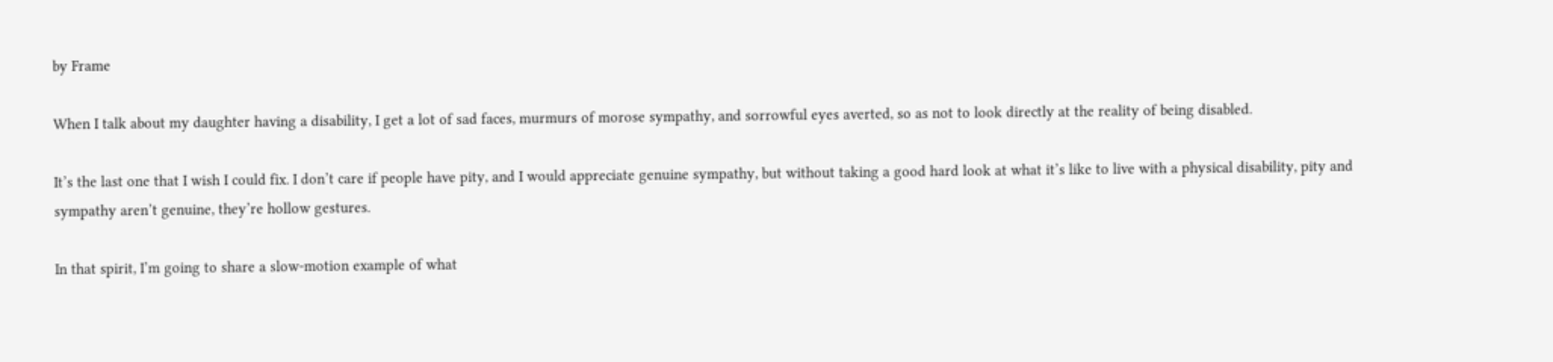by Frame

When I talk about my daughter having a disability, I get a lot of sad faces, murmurs of morose sympathy, and sorrowful eyes averted, so as not to look directly at the reality of being disabled.

It’s the last one that I wish I could fix. I don’t care if people have pity, and I would appreciate genuine sympathy, but without taking a good hard look at what it’s like to live with a physical disability, pity and sympathy aren’t genuine, they’re hollow gestures.

In that spirit, I’m going to share a slow-motion example of what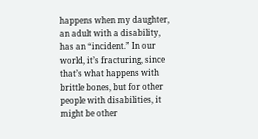happens when my daughter, an adult with a disability, has an “incident.” In our world, it’s fracturing, since that’s what happens with brittle bones, but for other people with disabilities, it might be other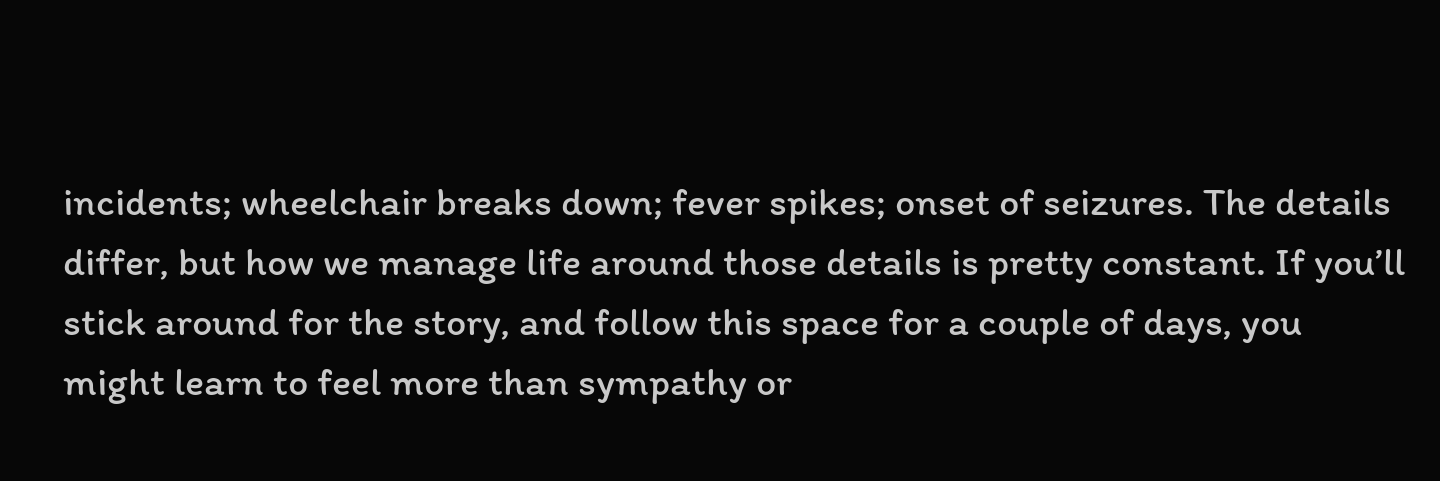incidents; wheelchair breaks down; fever spikes; onset of seizures. The details differ, but how we manage life around those details is pretty constant. If you’ll stick around for the story, and follow this space for a couple of days, you might learn to feel more than sympathy or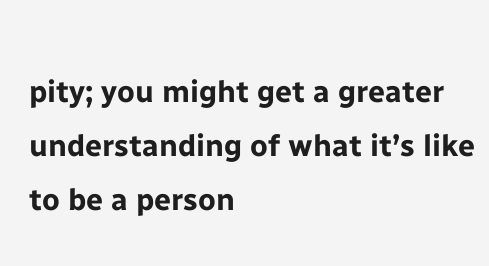pity; you might get a greater understanding of what it’s like to be a person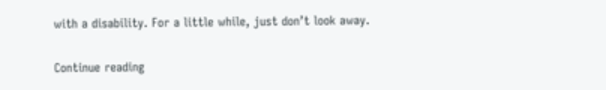with a disability. For a little while, just don’t look away.

Continue reading